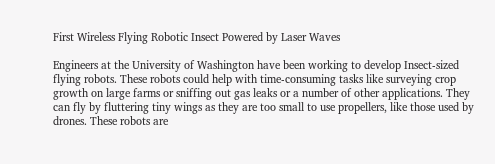First Wireless Flying Robotic Insect Powered by Laser Waves

Engineers at the University of Washington have been working to develop Insect-sized flying robots. These robots could help with time-consuming tasks like surveying crop growth on large farms or sniffing out gas leaks or a number of other applications. They can fly by fluttering tiny wings as they are too small to use propellers, like those used by drones. These robots are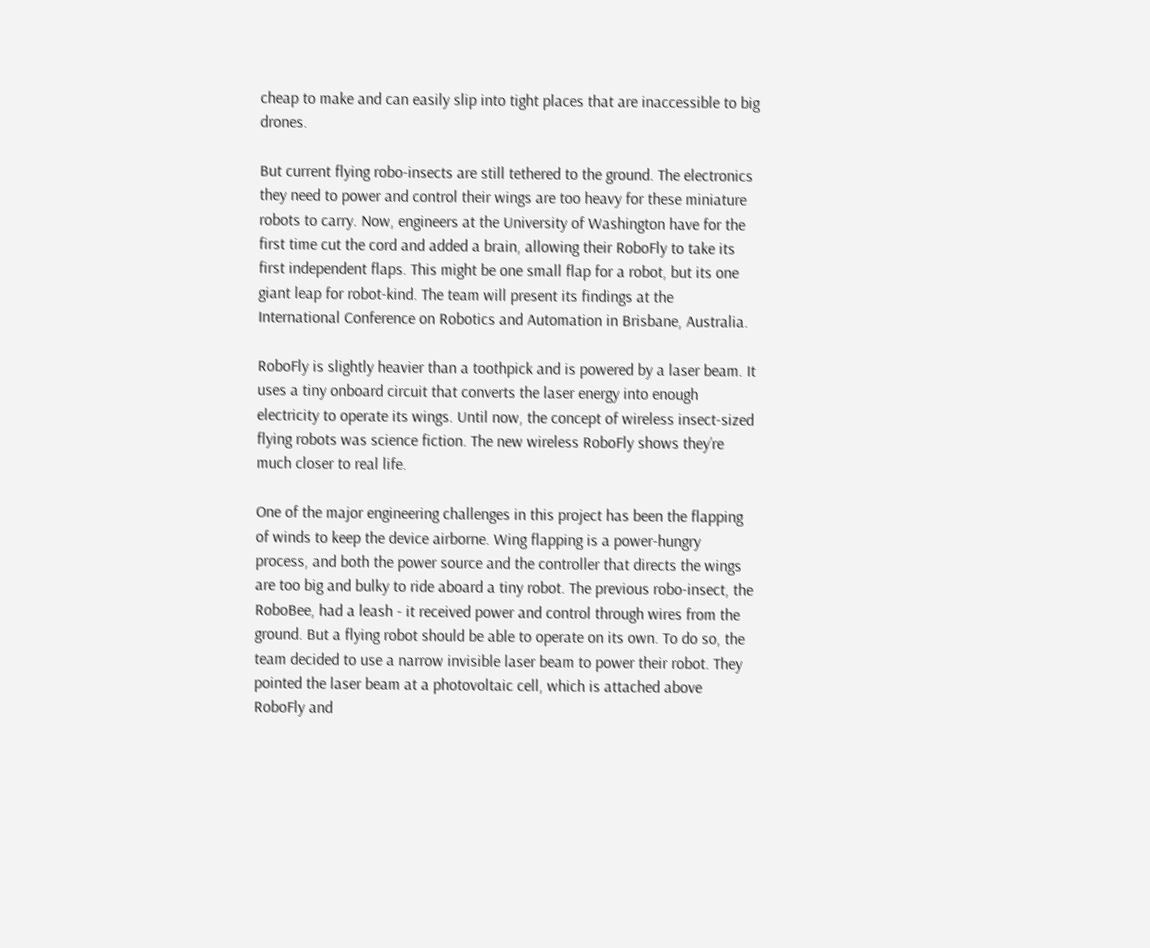cheap to make and can easily slip into tight places that are inaccessible to big drones.

But current flying robo-insects are still tethered to the ground. The electronics they need to power and control their wings are too heavy for these miniature robots to carry. Now, engineers at the University of Washington have for the first time cut the cord and added a brain, allowing their RoboFly to take its first independent flaps. This might be one small flap for a robot, but its one giant leap for robot-kind. The team will present its findings at the International Conference on Robotics and Automation in Brisbane, Australia.

RoboFly is slightly heavier than a toothpick and is powered by a laser beam. It uses a tiny onboard circuit that converts the laser energy into enough electricity to operate its wings. Until now, the concept of wireless insect-sized flying robots was science fiction. The new wireless RoboFly shows they’re much closer to real life.

One of the major engineering challenges in this project has been the flapping of winds to keep the device airborne. Wing flapping is a power-hungry process, and both the power source and the controller that directs the wings are too big and bulky to ride aboard a tiny robot. The previous robo-insect, the RoboBee, had a leash - it received power and control through wires from the ground. But a flying robot should be able to operate on its own. To do so, the team decided to use a narrow invisible laser beam to power their robot. They pointed the laser beam at a photovoltaic cell, which is attached above RoboFly and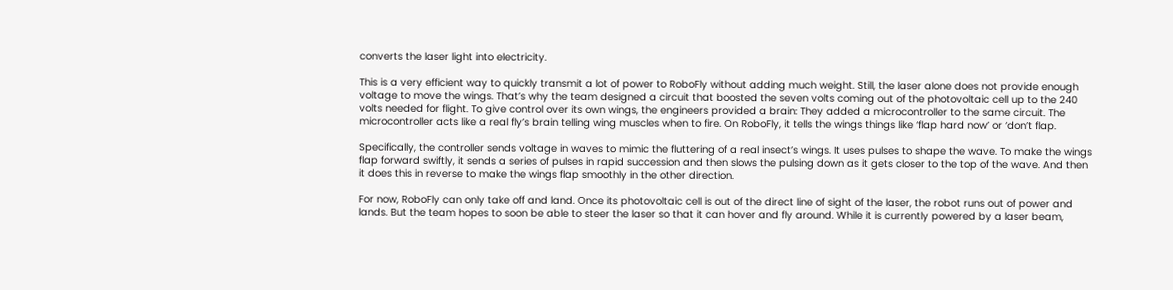converts the laser light into electricity.

This is a very efficient way to quickly transmit a lot of power to RoboFly without adding much weight. Still, the laser alone does not provide enough voltage to move the wings. That’s why the team designed a circuit that boosted the seven volts coming out of the photovoltaic cell up to the 240 volts needed for flight. To give control over its own wings, the engineers provided a brain: They added a microcontroller to the same circuit. The microcontroller acts like a real fly’s brain telling wing muscles when to fire. On RoboFly, it tells the wings things like ‘flap hard now’ or ‘don’t flap.

Specifically, the controller sends voltage in waves to mimic the fluttering of a real insect’s wings. It uses pulses to shape the wave. To make the wings flap forward swiftly, it sends a series of pulses in rapid succession and then slows the pulsing down as it gets closer to the top of the wave. And then it does this in reverse to make the wings flap smoothly in the other direction.

For now, RoboFly can only take off and land. Once its photovoltaic cell is out of the direct line of sight of the laser, the robot runs out of power and lands. But the team hopes to soon be able to steer the laser so that it can hover and fly around. While it is currently powered by a laser beam,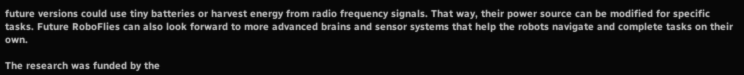future versions could use tiny batteries or harvest energy from radio frequency signals. That way, their power source can be modified for specific tasks. Future RoboFlies can also look forward to more advanced brains and sensor systems that help the robots navigate and complete tasks on their own.

The research was funded by the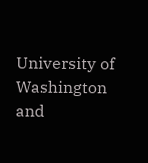University of Washington and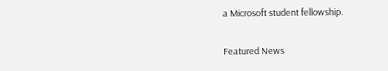a Microsoft student fellowship.

Featured News